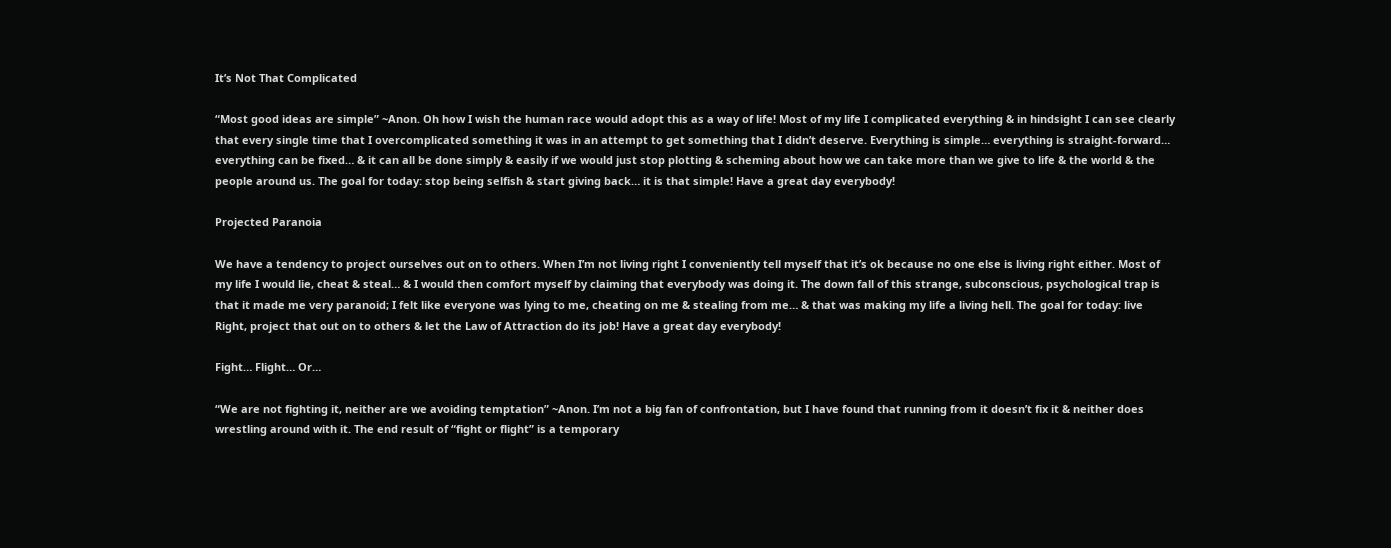It’s Not That Complicated

“Most good ideas are simple” ~Anon. Oh how I wish the human race would adopt this as a way of life! Most of my life I complicated everything & in hindsight I can see clearly that every single time that I overcomplicated something it was in an attempt to get something that I didn’t deserve. Everything is simple… everything is straight-forward… everything can be fixed… & it can all be done simply & easily if we would just stop plotting & scheming about how we can take more than we give to life & the world & the people around us. The goal for today: stop being selfish & start giving back… it is that simple! Have a great day everybody!

Projected Paranoia

We have a tendency to project ourselves out on to others. When I’m not living right I conveniently tell myself that it’s ok because no one else is living right either. Most of my life I would lie, cheat & steal… & I would then comfort myself by claiming that everybody was doing it. The down fall of this strange, subconscious, psychological trap is that it made me very paranoid; I felt like everyone was lying to me, cheating on me & stealing from me… & that was making my life a living hell. The goal for today: live Right, project that out on to others & let the Law of Attraction do its job! Have a great day everybody!

Fight… Flight… Or…

“We are not fighting it, neither are we avoiding temptation” ~Anon. I’m not a big fan of confrontation, but I have found that running from it doesn’t fix it & neither does wrestling around with it. The end result of “fight or flight” is a temporary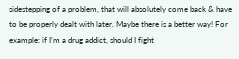sidestepping of a problem, that will absolutely come back & have to be properly dealt with later. Maybe there is a better way! For example: if I’m a drug addict, should I fight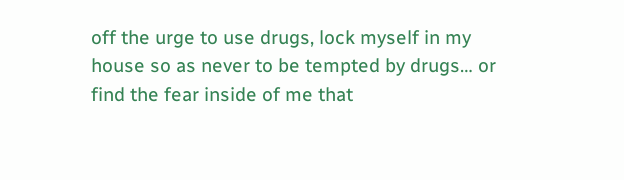off the urge to use drugs, lock myself in my house so as never to be tempted by drugs… or find the fear inside of me that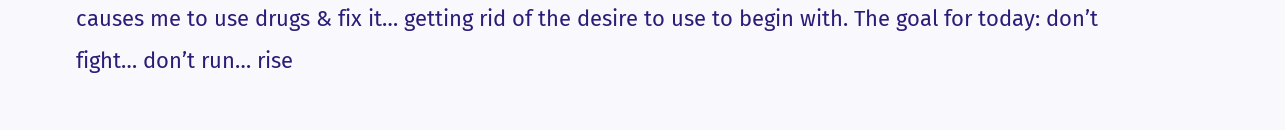causes me to use drugs & fix it… getting rid of the desire to use to begin with. The goal for today: don’t fight… don’t run… rise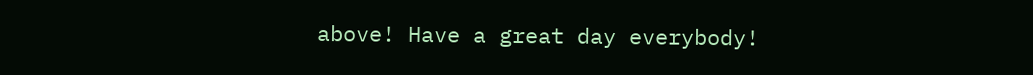above! Have a great day everybody!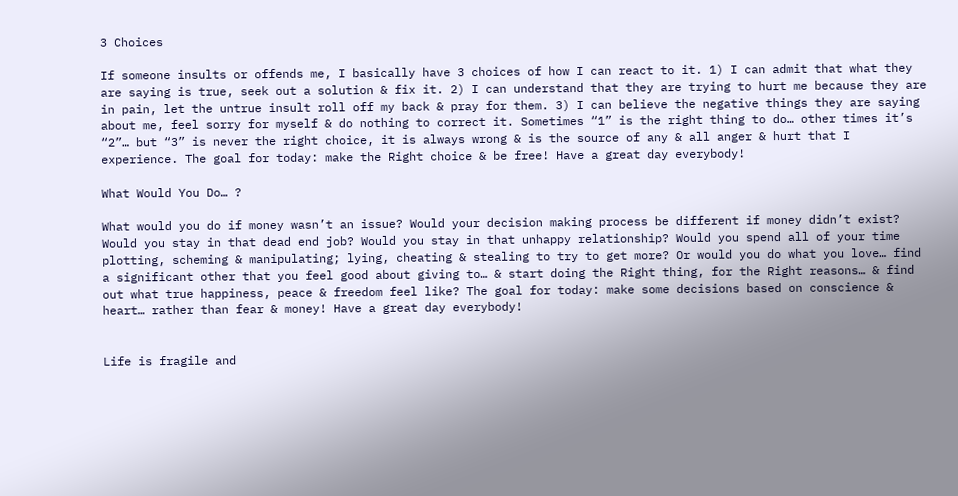3 Choices

If someone insults or offends me, I basically have 3 choices of how I can react to it. 1) I can admit that what they are saying is true, seek out a solution & fix it. 2) I can understand that they are trying to hurt me because they are in pain, let the untrue insult roll off my back & pray for them. 3) I can believe the negative things they are saying about me, feel sorry for myself & do nothing to correct it. Sometimes “1” is the right thing to do… other times it’s “2”… but “3” is never the right choice, it is always wrong & is the source of any & all anger & hurt that I experience. The goal for today: make the Right choice & be free! Have a great day everybody!

What Would You Do… ?

What would you do if money wasn’t an issue? Would your decision making process be different if money didn’t exist? Would you stay in that dead end job? Would you stay in that unhappy relationship? Would you spend all of your time plotting, scheming & manipulating; lying, cheating & stealing to try to get more? Or would you do what you love… find a significant other that you feel good about giving to… & start doing the Right thing, for the Right reasons… & find out what true happiness, peace & freedom feel like? The goal for today: make some decisions based on conscience & heart… rather than fear & money! Have a great day everybody!


Life is fragile and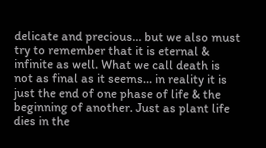delicate and precious… but we also must try to remember that it is eternal & infinite as well. What we call death is not as final as it seems… in reality it is just the end of one phase of life & the beginning of another. Just as plant life dies in the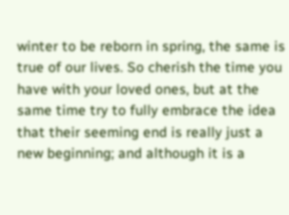winter to be reborn in spring, the same is true of our lives. So cherish the time you have with your loved ones, but at the same time try to fully embrace the idea that their seeming end is really just a new beginning; and although it is a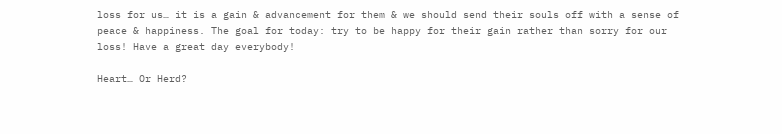loss for us… it is a gain & advancement for them & we should send their souls off with a sense of peace & happiness. The goal for today: try to be happy for their gain rather than sorry for our loss! Have a great day everybody!

Heart… Or Herd?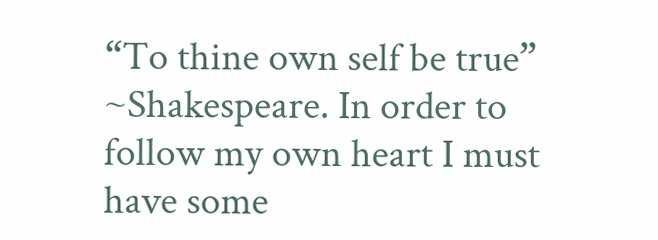“To thine own self be true” ~Shakespeare. In order to follow my own heart I must have some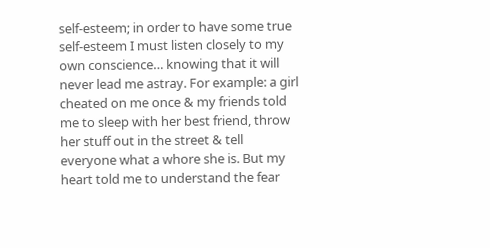self-esteem; in order to have some true self-esteem I must listen closely to my own conscience… knowing that it will never lead me astray. For example: a girl cheated on me once & my friends told me to sleep with her best friend, throw her stuff out in the street & tell everyone what a whore she is. But my heart told me to understand the fear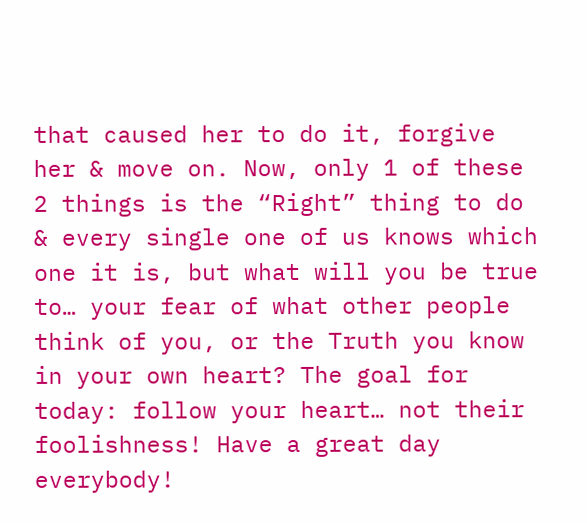that caused her to do it, forgive her & move on. Now, only 1 of these 2 things is the “Right” thing to do & every single one of us knows which one it is, but what will you be true to… your fear of what other people think of you, or the Truth you know in your own heart? The goal for today: follow your heart… not their foolishness! Have a great day everybody!